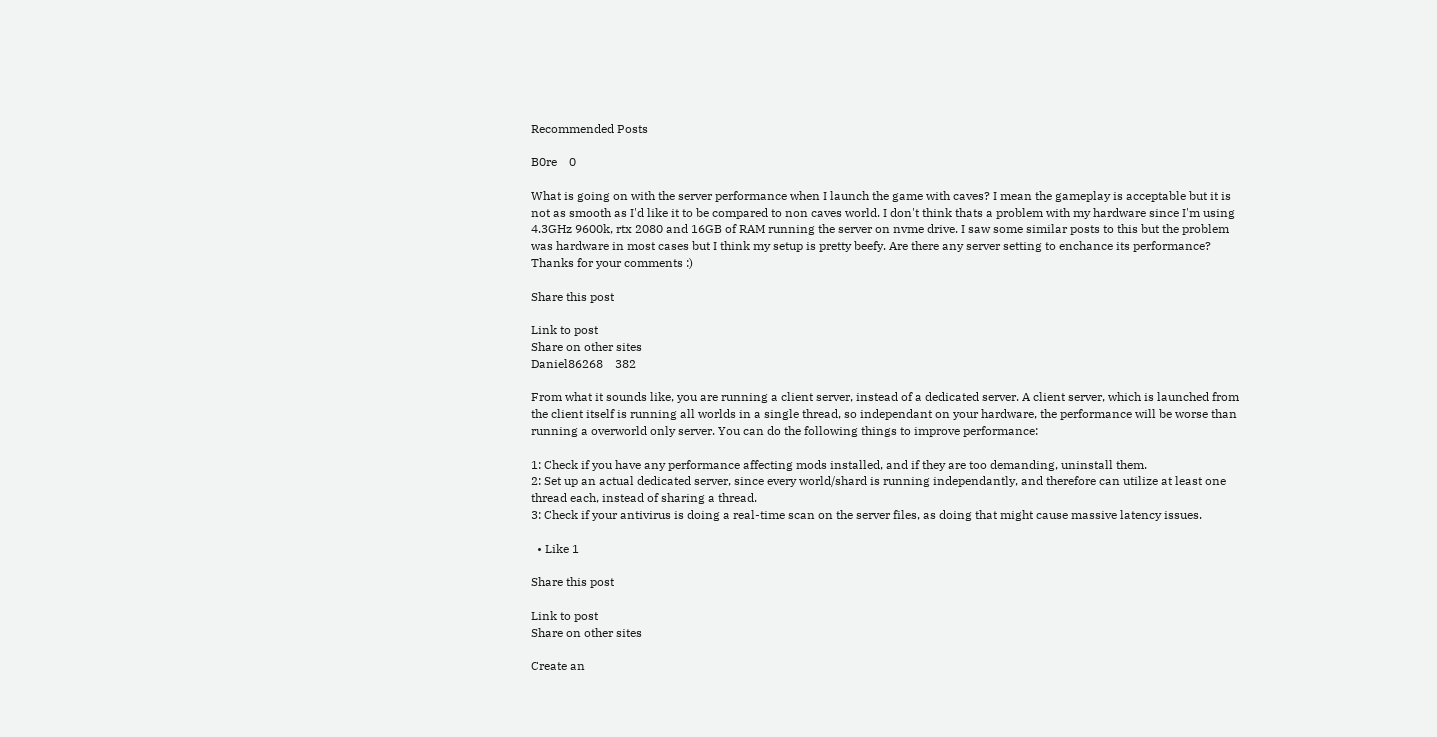Recommended Posts

B0re    0

What is going on with the server performance when I launch the game with caves? I mean the gameplay is acceptable but it is not as smooth as I'd like it to be compared to non caves world. I don't think thats a problem with my hardware since I'm using 4.3GHz 9600k, rtx 2080 and 16GB of RAM running the server on nvme drive. I saw some similar posts to this but the problem was hardware in most cases but I think my setup is pretty beefy. Are there any server setting to enchance its performance? Thanks for your comments :)

Share this post

Link to post
Share on other sites
Daniel86268    382

From what it sounds like, you are running a client server, instead of a dedicated server. A client server, which is launched from the client itself is running all worlds in a single thread, so independant on your hardware, the performance will be worse than running a overworld only server. You can do the following things to improve performance:

1: Check if you have any performance affecting mods installed, and if they are too demanding, uninstall them.
2: Set up an actual dedicated server, since every world/shard is running independantly, and therefore can utilize at least one thread each, instead of sharing a thread.
3: Check if your antivirus is doing a real-time scan on the server files, as doing that might cause massive latency issues.

  • Like 1

Share this post

Link to post
Share on other sites

Create an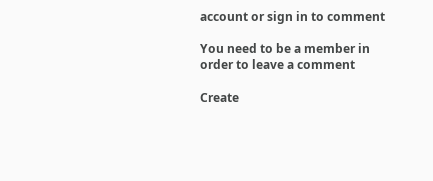account or sign in to comment

You need to be a member in order to leave a comment

Create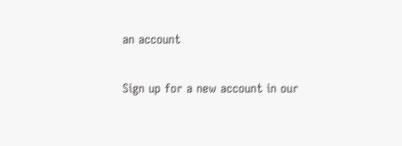an account

Sign up for a new account in our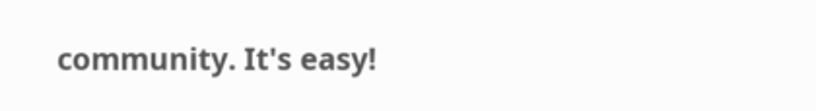community. It's easy!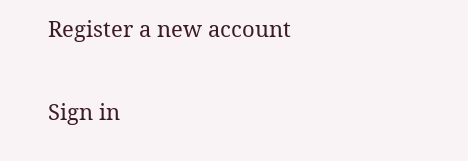Register a new account

Sign in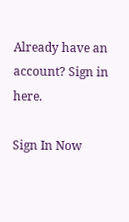Already have an account? Sign in here.

Sign In Now